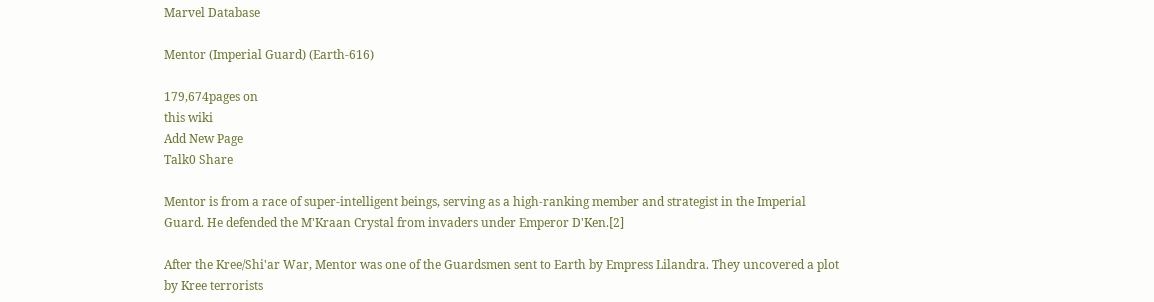Marvel Database

Mentor (Imperial Guard) (Earth-616)

179,674pages on
this wiki
Add New Page
Talk0 Share

Mentor is from a race of super-intelligent beings, serving as a high-ranking member and strategist in the Imperial Guard. He defended the M'Kraan Crystal from invaders under Emperor D'Ken.[2]

After the Kree/Shi'ar War, Mentor was one of the Guardsmen sent to Earth by Empress Lilandra. They uncovered a plot by Kree terrorists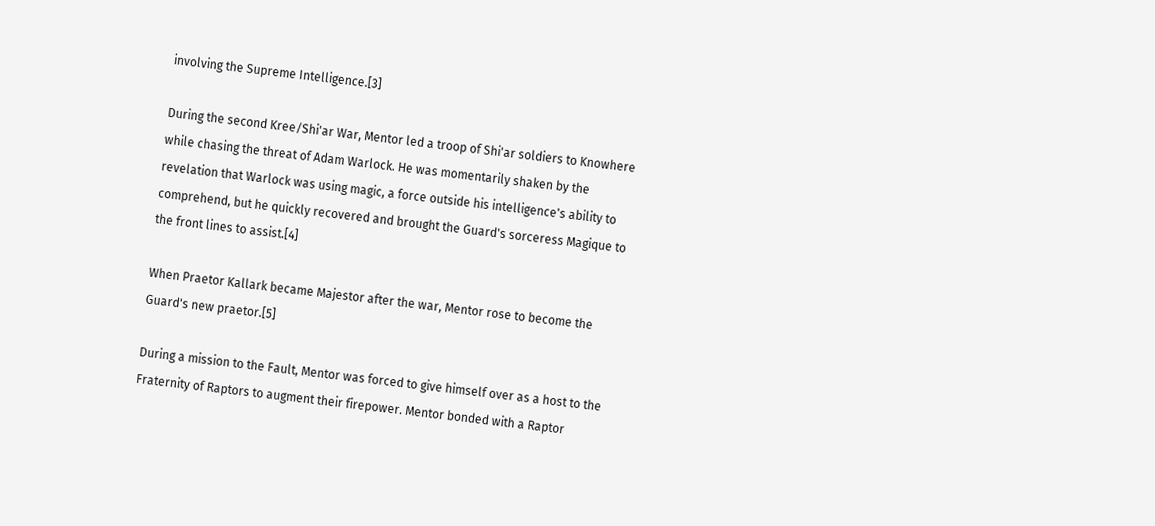involving the Supreme Intelligence.[3]

During the second Kree/Shi'ar War, Mentor led a troop of Shi'ar soldiers to Knowhere while chasing the threat of Adam Warlock. He was momentarily shaken by the revelation that Warlock was using magic, a force outside his intelligence's ability to comprehend, but he quickly recovered and brought the Guard's sorceress Magique to the front lines to assist.[4]

When Praetor Kallark became Majestor after the war, Mentor rose to become the Guard's new praetor.[5]

During a mission to the Fault, Mentor was forced to give himself over as a host to the Fraternity of Raptors to augment their firepower. Mentor bonded with a Raptor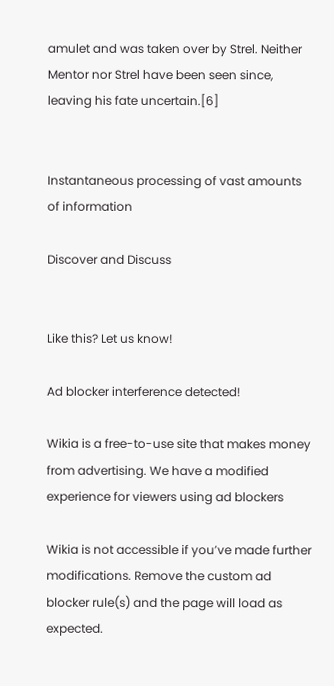amulet and was taken over by Strel. Neither Mentor nor Strel have been seen since, leaving his fate uncertain.[6]


Instantaneous processing of vast amounts of information

Discover and Discuss


Like this? Let us know!

Ad blocker interference detected!

Wikia is a free-to-use site that makes money from advertising. We have a modified experience for viewers using ad blockers

Wikia is not accessible if you’ve made further modifications. Remove the custom ad blocker rule(s) and the page will load as expected.